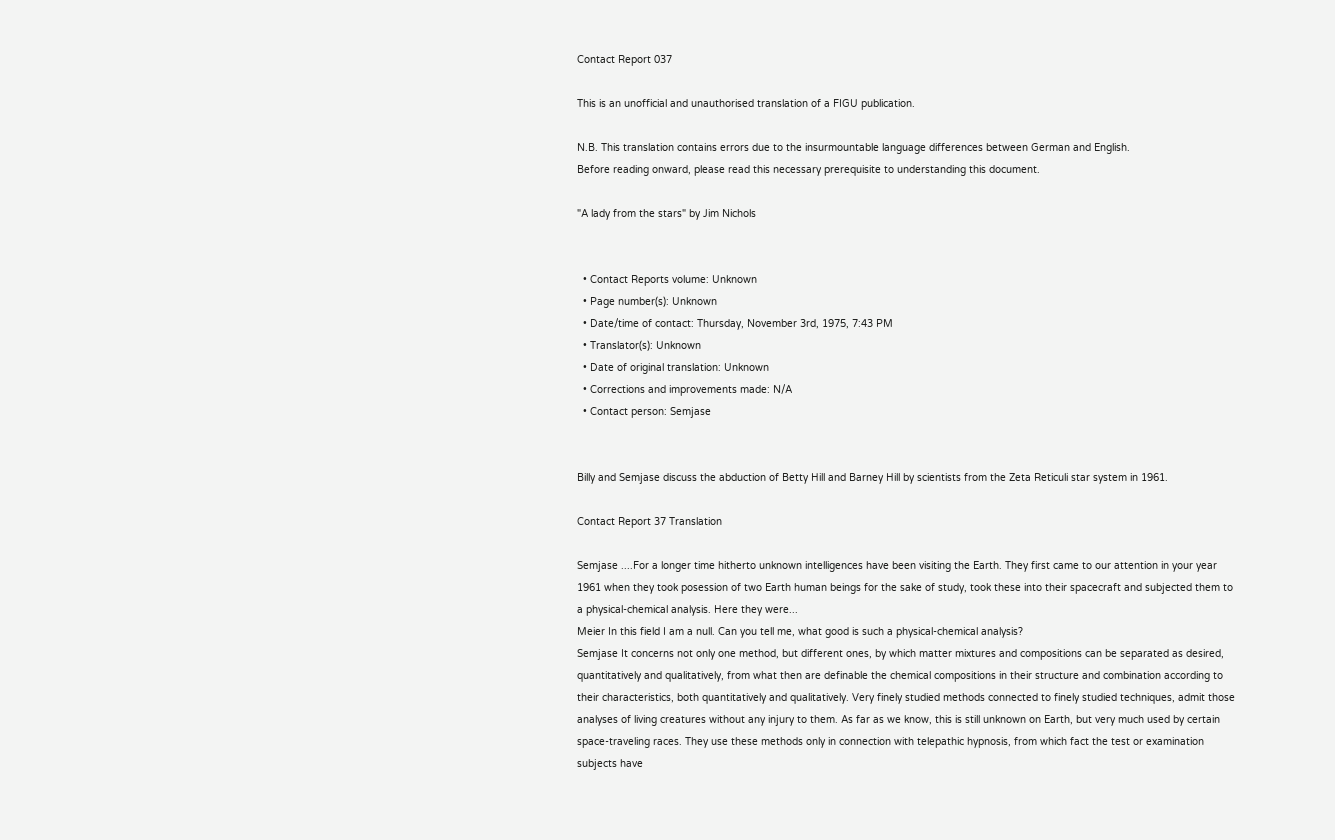Contact Report 037

This is an unofficial and unauthorised translation of a FIGU publication.

N.B. This translation contains errors due to the insurmountable language differences between German and English.
Before reading onward, please read this necessary prerequisite to understanding this document.

"A lady from the stars" by Jim Nichols


  • Contact Reports volume: Unknown
  • Page number(s): Unknown
  • Date/time of contact: Thursday, November 3rd, 1975, 7:43 PM
  • Translator(s): Unknown
  • Date of original translation: Unknown
  • Corrections and improvements made: N/A
  • Contact person: Semjase


Billy and Semjase discuss the abduction of Betty Hill and Barney Hill by scientists from the Zeta Reticuli star system in 1961.

Contact Report 37 Translation

Semjase ....For a longer time hitherto unknown intelligences have been visiting the Earth. They first came to our attention in your year 1961 when they took posession of two Earth human beings for the sake of study, took these into their spacecraft and subjected them to a physical-chemical analysis. Here they were...
Meier In this field I am a null. Can you tell me, what good is such a physical-chemical analysis?
Semjase It concerns not only one method, but different ones, by which matter mixtures and compositions can be separated as desired, quantitatively and qualitatively, from what then are definable the chemical compositions in their structure and combination according to their characteristics, both quantitatively and qualitatively. Very finely studied methods connected to finely studied techniques, admit those analyses of living creatures without any injury to them. As far as we know, this is still unknown on Earth, but very much used by certain space-traveling races. They use these methods only in connection with telepathic hypnosis, from which fact the test or examination subjects have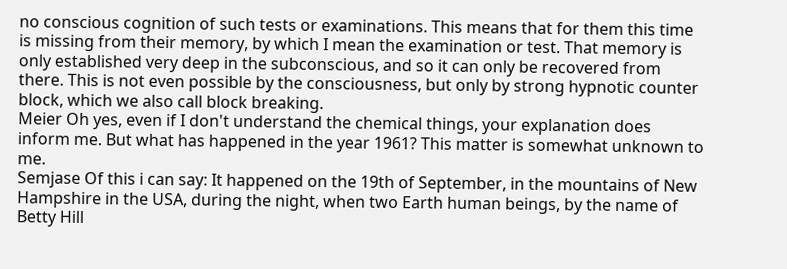no conscious cognition of such tests or examinations. This means that for them this time is missing from their memory, by which I mean the examination or test. That memory is only established very deep in the subconscious, and so it can only be recovered from there. This is not even possible by the consciousness, but only by strong hypnotic counter block, which we also call block breaking.
Meier Oh yes, even if I don't understand the chemical things, your explanation does inform me. But what has happened in the year 1961? This matter is somewhat unknown to me.
Semjase Of this i can say: It happened on the 19th of September, in the mountains of New Hampshire in the USA, during the night, when two Earth human beings, by the name of Betty Hill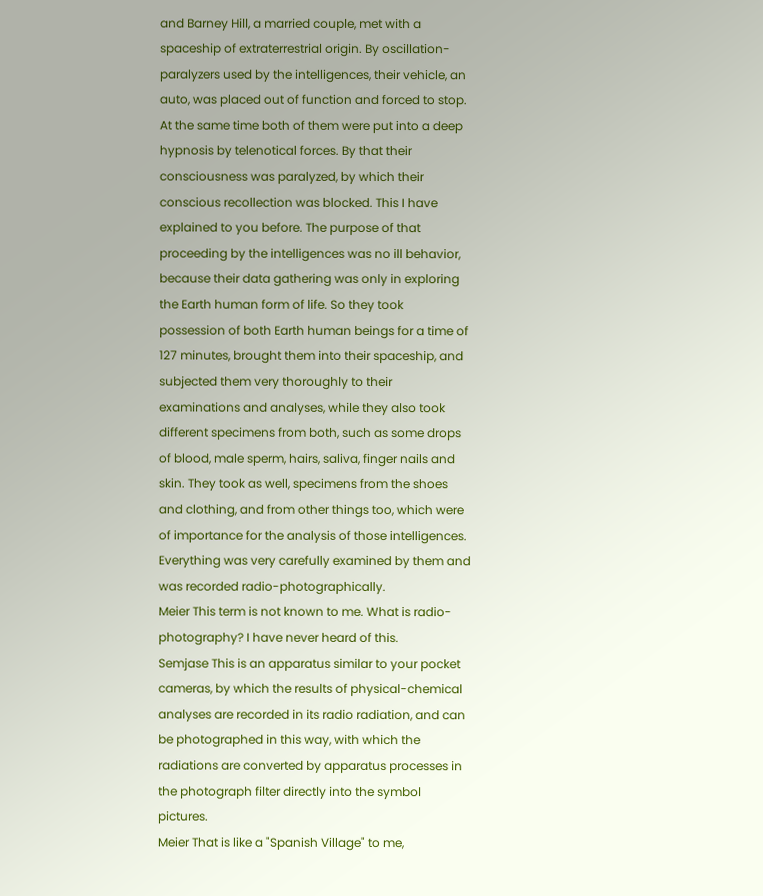and Barney Hill, a married couple, met with a spaceship of extraterrestrial origin. By oscillation-paralyzers used by the intelligences, their vehicle, an auto, was placed out of function and forced to stop. At the same time both of them were put into a deep hypnosis by telenotical forces. By that their consciousness was paralyzed, by which their conscious recollection was blocked. This I have explained to you before. The purpose of that proceeding by the intelligences was no ill behavior, because their data gathering was only in exploring the Earth human form of life. So they took possession of both Earth human beings for a time of 127 minutes, brought them into their spaceship, and subjected them very thoroughly to their examinations and analyses, while they also took different specimens from both, such as some drops of blood, male sperm, hairs, saliva, finger nails and skin. They took as well, specimens from the shoes and clothing, and from other things too, which were of importance for the analysis of those intelligences. Everything was very carefully examined by them and was recorded radio-photographically.
Meier This term is not known to me. What is radio-photography? I have never heard of this.
Semjase This is an apparatus similar to your pocket cameras, by which the results of physical-chemical analyses are recorded in its radio radiation, and can be photographed in this way, with which the radiations are converted by apparatus processes in the photograph filter directly into the symbol pictures.
Meier That is like a "Spanish Village" to me,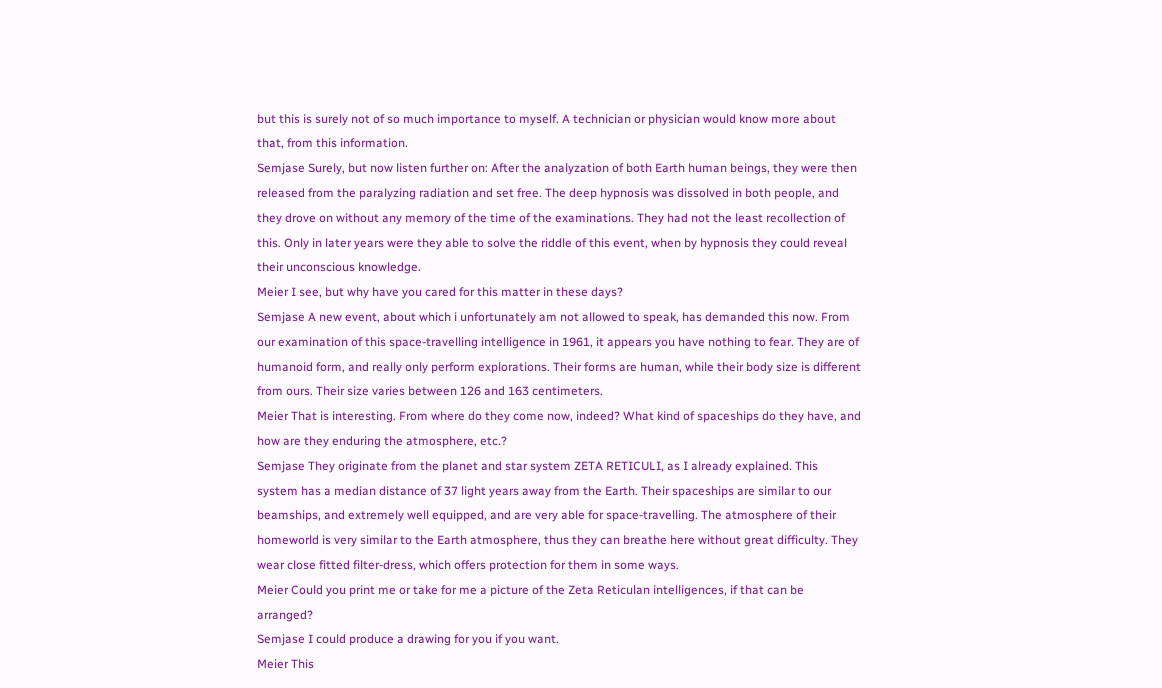but this is surely not of so much importance to myself. A technician or physician would know more about that, from this information.
Semjase Surely, but now listen further on: After the analyzation of both Earth human beings, they were then released from the paralyzing radiation and set free. The deep hypnosis was dissolved in both people, and they drove on without any memory of the time of the examinations. They had not the least recollection of this. Only in later years were they able to solve the riddle of this event, when by hypnosis they could reveal their unconscious knowledge.
Meier I see, but why have you cared for this matter in these days?
Semjase A new event, about which i unfortunately am not allowed to speak, has demanded this now. From our examination of this space-travelling intelligence in 1961, it appears you have nothing to fear. They are of humanoid form, and really only perform explorations. Their forms are human, while their body size is different from ours. Their size varies between 126 and 163 centimeters.
Meier That is interesting. From where do they come now, indeed? What kind of spaceships do they have, and how are they enduring the atmosphere, etc.?
Semjase They originate from the planet and star system ZETA RETICULI, as I already explained. This system has a median distance of 37 light years away from the Earth. Their spaceships are similar to our beamships, and extremely well equipped, and are very able for space-travelling. The atmosphere of their homeworld is very similar to the Earth atmosphere, thus they can breathe here without great difficulty. They wear close fitted filter-dress, which offers protection for them in some ways.
Meier Could you print me or take for me a picture of the Zeta Reticulan intelligences, if that can be arranged?
Semjase I could produce a drawing for you if you want.
Meier This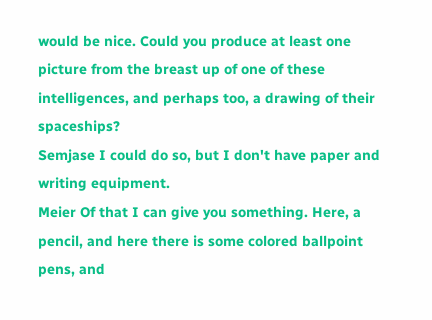would be nice. Could you produce at least one picture from the breast up of one of these intelligences, and perhaps too, a drawing of their spaceships?
Semjase I could do so, but I don't have paper and writing equipment.
Meier Of that I can give you something. Here, a pencil, and here there is some colored ballpoint pens, and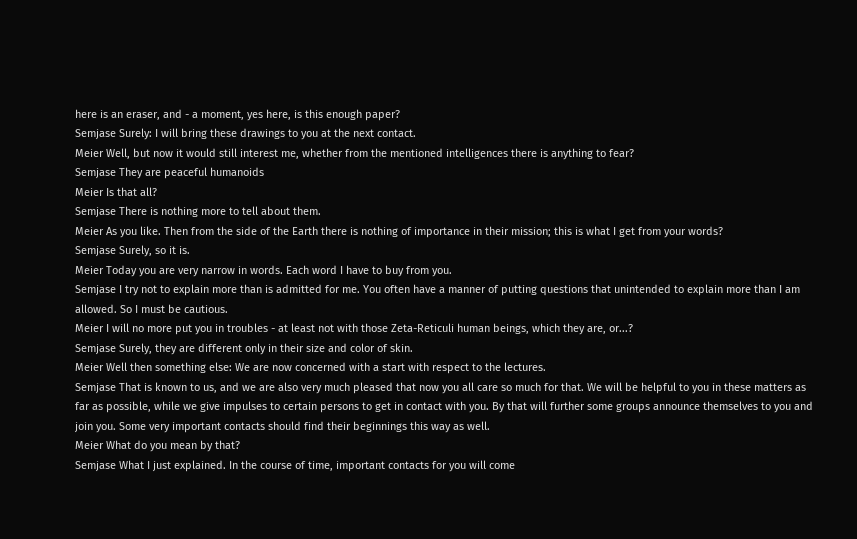here is an eraser, and - a moment, yes here, is this enough paper?
Semjase Surely: I will bring these drawings to you at the next contact.
Meier Well, but now it would still interest me, whether from the mentioned intelligences there is anything to fear?
Semjase They are peaceful humanoids
Meier Is that all?
Semjase There is nothing more to tell about them.
Meier As you like. Then from the side of the Earth there is nothing of importance in their mission; this is what I get from your words?
Semjase Surely, so it is.
Meier Today you are very narrow in words. Each word I have to buy from you.
Semjase I try not to explain more than is admitted for me. You often have a manner of putting questions that unintended to explain more than I am allowed. So I must be cautious.
Meier I will no more put you in troubles - at least not with those Zeta-Reticuli human beings, which they are, or...?
Semjase Surely, they are different only in their size and color of skin.
Meier Well then something else: We are now concerned with a start with respect to the lectures.
Semjase That is known to us, and we are also very much pleased that now you all care so much for that. We will be helpful to you in these matters as far as possible, while we give impulses to certain persons to get in contact with you. By that will further some groups announce themselves to you and join you. Some very important contacts should find their beginnings this way as well.
Meier What do you mean by that?
Semjase What I just explained. In the course of time, important contacts for you will come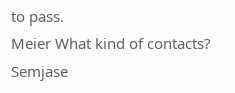to pass.
Meier What kind of contacts?
Semjase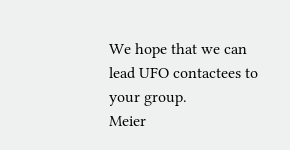We hope that we can lead UFO contactees to your group.
Meier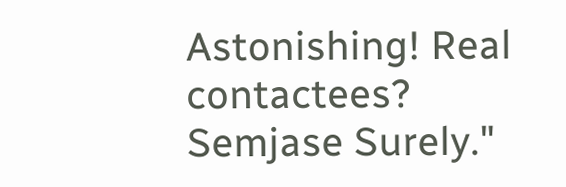Astonishing! Real contactees?
Semjase Surely."